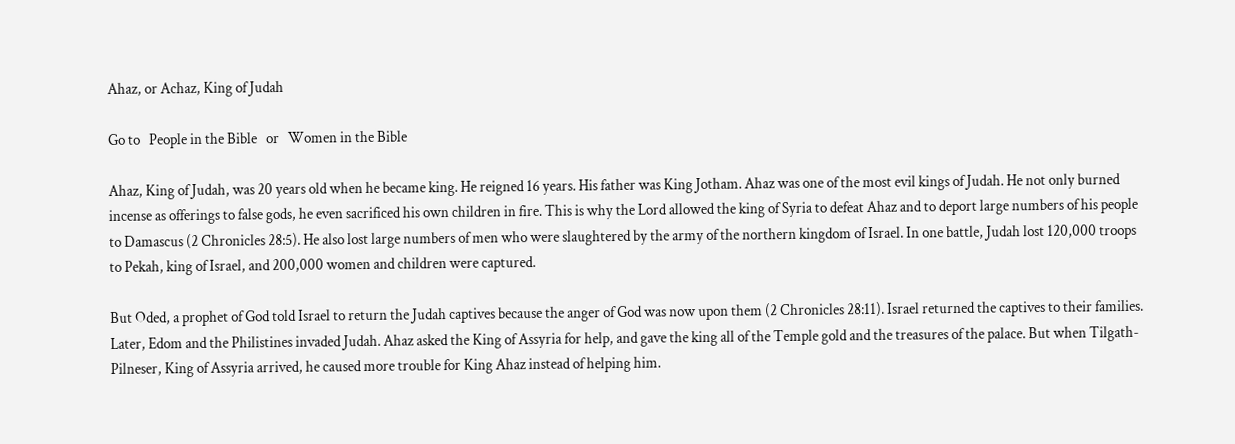Ahaz, or Achaz, King of Judah

Go to   People in the Bible   or   Women in the Bible

Ahaz, King of Judah, was 20 years old when he became king. He reigned 16 years. His father was King Jotham. Ahaz was one of the most evil kings of Judah. He not only burned incense as offerings to false gods, he even sacrificed his own children in fire. This is why the Lord allowed the king of Syria to defeat Ahaz and to deport large numbers of his people to Damascus (2 Chronicles 28:5). He also lost large numbers of men who were slaughtered by the army of the northern kingdom of Israel. In one battle, Judah lost 120,000 troops to Pekah, king of Israel, and 200,000 women and children were captured.

But Oded, a prophet of God told Israel to return the Judah captives because the anger of God was now upon them (2 Chronicles 28:11). Israel returned the captives to their families. Later, Edom and the Philistines invaded Judah. Ahaz asked the King of Assyria for help, and gave the king all of the Temple gold and the treasures of the palace. But when Tilgath-Pilneser, King of Assyria arrived, he caused more trouble for King Ahaz instead of helping him.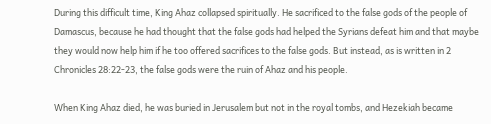During this difficult time, King Ahaz collapsed spiritually. He sacrificed to the false gods of the people of Damascus, because he had thought that the false gods had helped the Syrians defeat him and that maybe they would now help him if he too offered sacrifices to the false gods. But instead, as is written in 2 Chronicles 28:22-23, the false gods were the ruin of Ahaz and his people.

When King Ahaz died, he was buried in Jerusalem but not in the royal tombs, and Hezekiah became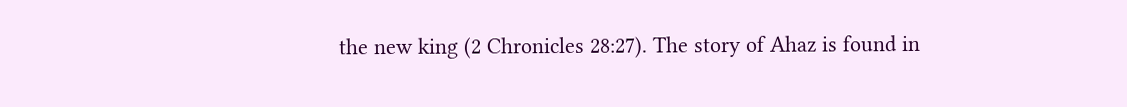the new king (2 Chronicles 28:27). The story of Ahaz is found in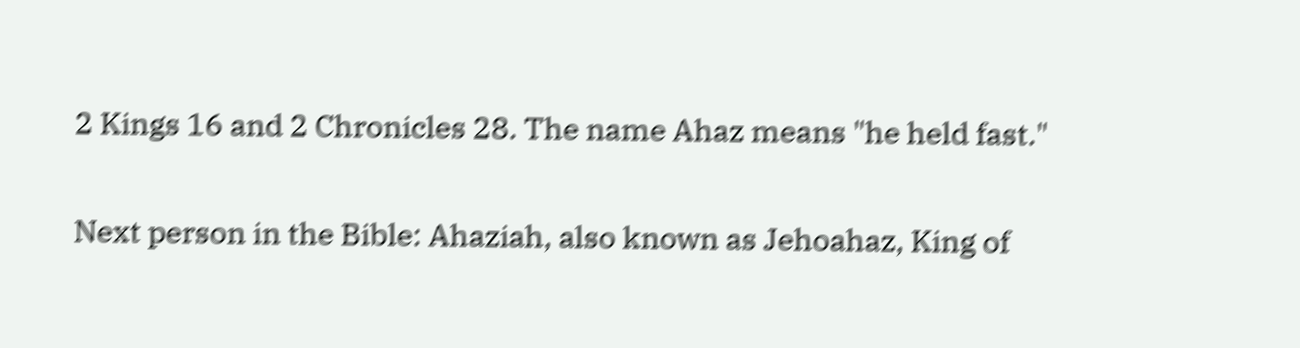2 Kings 16 and 2 Chronicles 28. The name Ahaz means "he held fast."

Next person in the Bible: Ahaziah, also known as Jehoahaz, King of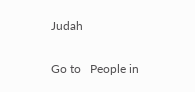Judah

Go to   People in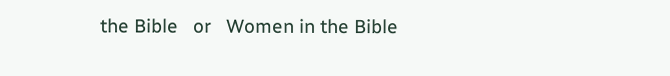the Bible   or   Women in the Bible